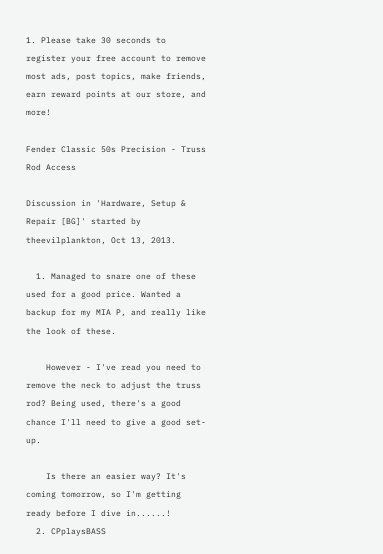1. Please take 30 seconds to register your free account to remove most ads, post topics, make friends, earn reward points at our store, and more!

Fender Classic 50s Precision - Truss Rod Access

Discussion in 'Hardware, Setup & Repair [BG]' started by theevilplankton, Oct 13, 2013.

  1. Managed to snare one of these used for a good price. Wanted a backup for my MIA P, and really like the look of these.

    However - I've read you need to remove the neck to adjust the truss rod? Being used, there's a good chance I'll need to give a good set-up.

    Is there an easier way? It's coming tomorrow, so I'm getting ready before I dive in......!
  2. CPplaysBASS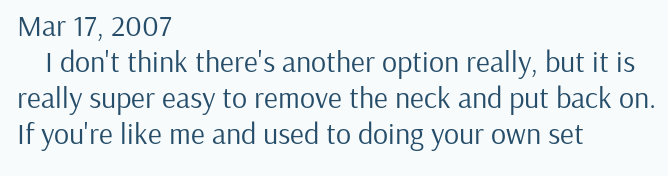Mar 17, 2007
    I don't think there's another option really, but it is really super easy to remove the neck and put back on. If you're like me and used to doing your own set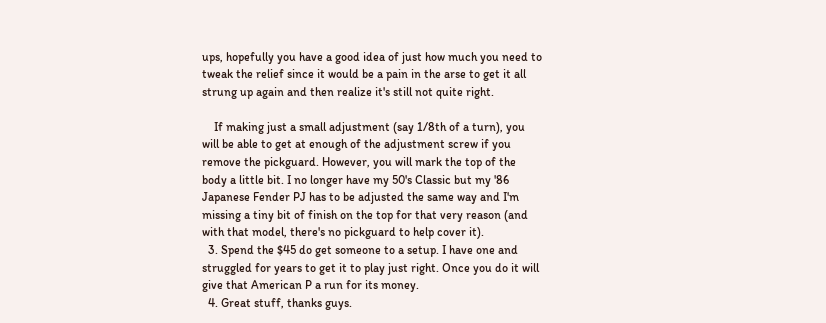ups, hopefully you have a good idea of just how much you need to tweak the relief since it would be a pain in the arse to get it all strung up again and then realize it's still not quite right.

    If making just a small adjustment (say 1/8th of a turn), you will be able to get at enough of the adjustment screw if you remove the pickguard. However, you will mark the top of the body a little bit. I no longer have my 50's Classic but my '86 Japanese Fender PJ has to be adjusted the same way and I'm missing a tiny bit of finish on the top for that very reason (and with that model, there's no pickguard to help cover it).
  3. Spend the $45 do get someone to a setup. I have one and struggled for years to get it to play just right. Once you do it will give that American P a run for its money.
  4. Great stuff, thanks guys.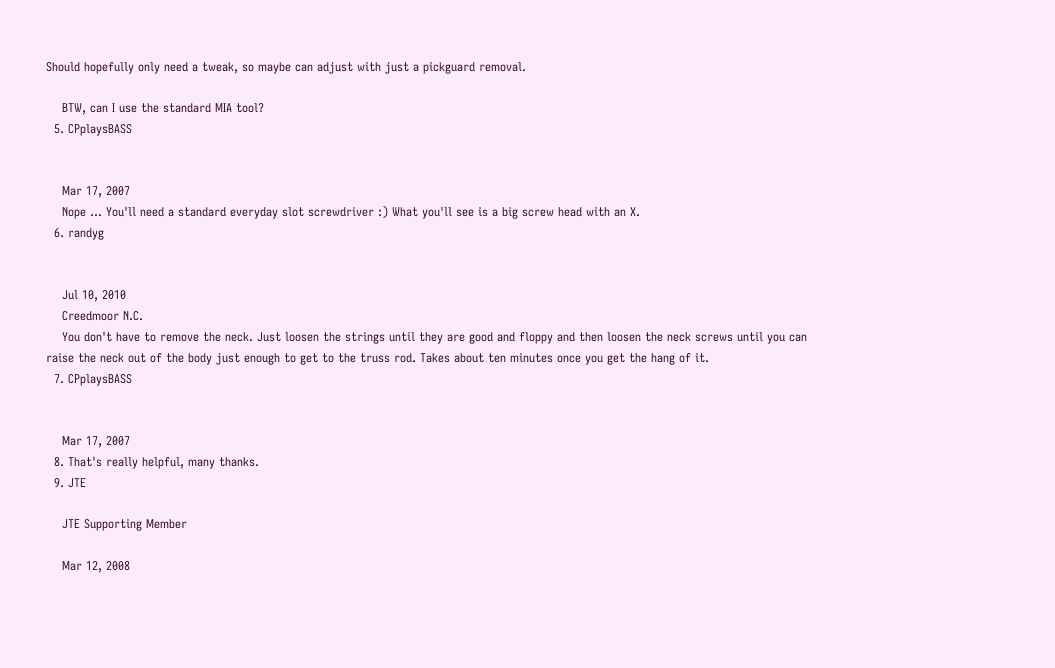Should hopefully only need a tweak, so maybe can adjust with just a pickguard removal.

    BTW, can I use the standard MIA tool?
  5. CPplaysBASS


    Mar 17, 2007
    Nope ... You'll need a standard everyday slot screwdriver :) What you'll see is a big screw head with an X.
  6. randyg


    Jul 10, 2010
    Creedmoor N.C.
    You don't have to remove the neck. Just loosen the strings until they are good and floppy and then loosen the neck screws until you can raise the neck out of the body just enough to get to the truss rod. Takes about ten minutes once you get the hang of it.
  7. CPplaysBASS


    Mar 17, 2007
  8. That's really helpful, many thanks.
  9. JTE

    JTE Supporting Member

    Mar 12, 2008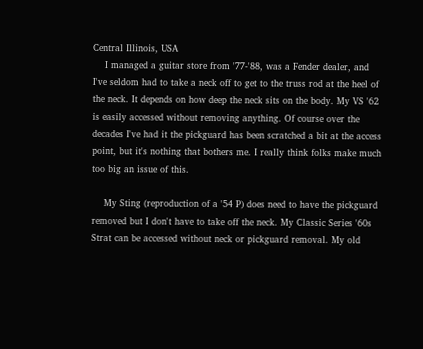Central Illinois, USA
    I managed a guitar store from '77-'88, was a Fender dealer, and I've seldom had to take a neck off to get to the truss rod at the heel of the neck. It depends on how deep the neck sits on the body. My VS '62 is easily accessed without removing anything. Of course over the decades I've had it the pickguard has been scratched a bit at the access point, but it's nothing that bothers me. I really think folks make much too big an issue of this.

    My Sting (reproduction of a '54 P) does need to have the pickguard removed but I don't have to take off the neck. My Classic Series '60s Strat can be accessed without neck or pickguard removal. My old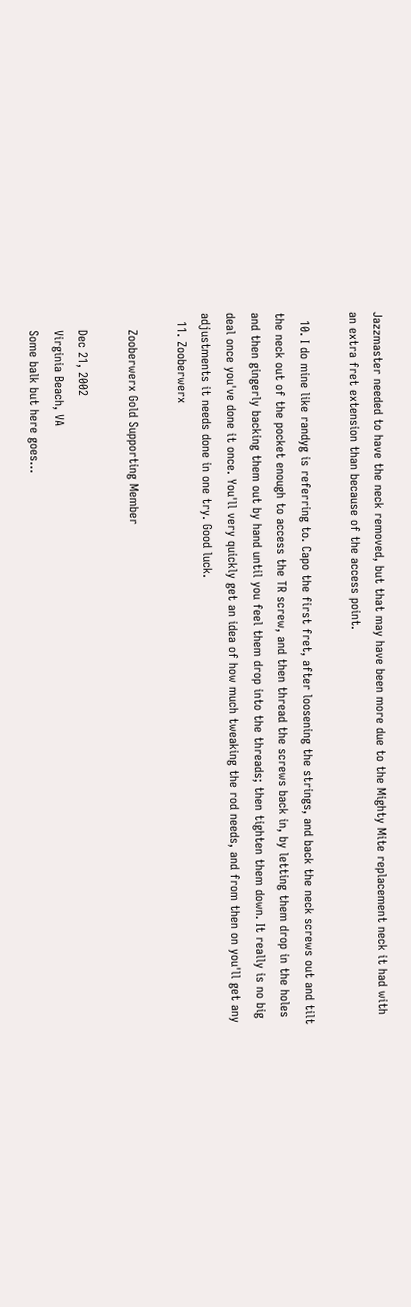Jazzmaster needed to have the neck removed, but that may have been more due to the Mighty Mite replacement neck it had with an extra fret extension than because of the access point.

  10. I do mine like randyg is referring to. Capo the first fret, after loosening the strings, and back the neck screws out and tilt the neck out of the pocket enough to access the TR screw, and then thread the screws back in, by letting them drop in the holes and then gingerly backing them out by hand until you feel them drop into the threads; then tighten them down. It really is no big deal once you've done it once. You'll very quickly get an idea of how much tweaking the rod needs, and from then on you'll get any adjustments it needs done in one try. Good luck.
  11. Zooberwerx

    Zooberwerx Gold Supporting Member

    Dec 21, 2002
    Virginia Beach, VA
    Some balk but here goes...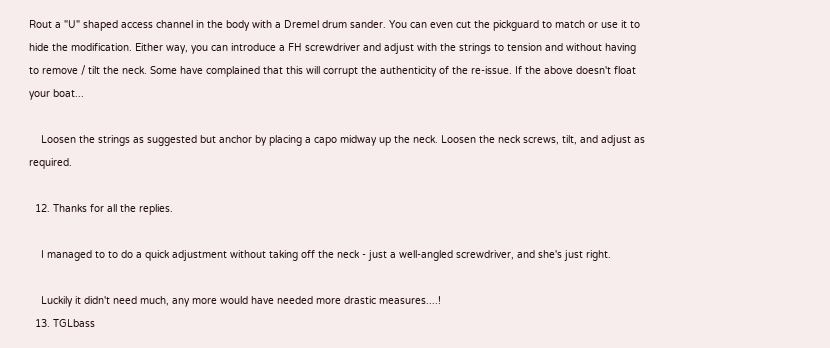Rout a "U" shaped access channel in the body with a Dremel drum sander. You can even cut the pickguard to match or use it to hide the modification. Either way, you can introduce a FH screwdriver and adjust with the strings to tension and without having to remove / tilt the neck. Some have complained that this will corrupt the authenticity of the re-issue. If the above doesn't float your boat...

    Loosen the strings as suggested but anchor by placing a capo midway up the neck. Loosen the neck screws, tilt, and adjust as required.

  12. Thanks for all the replies.

    I managed to to do a quick adjustment without taking off the neck - just a well-angled screwdriver, and she's just right.

    Luckily it didn't need much, any more would have needed more drastic measures....!
  13. TGLbass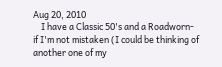Aug 20, 2010
    I have a Classic 50's and a Roadworn- if I'm not mistaken (I could be thinking of another one of my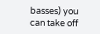basses) you can take off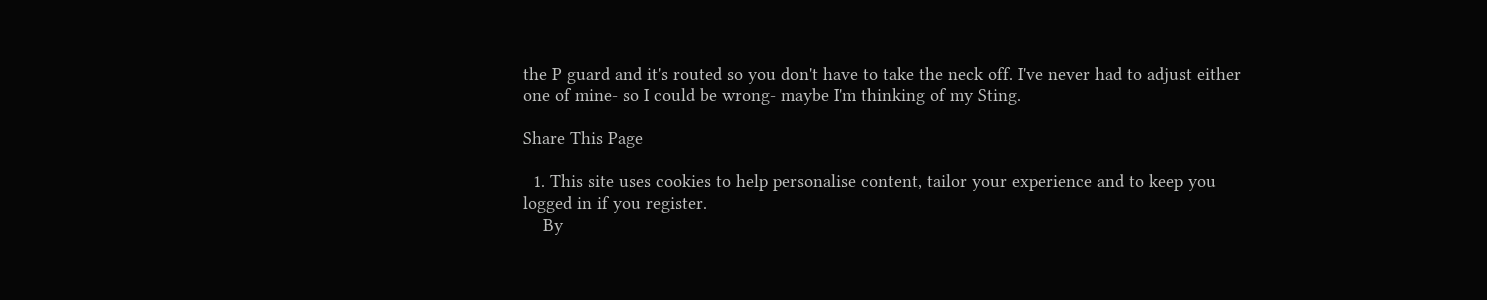the P guard and it's routed so you don't have to take the neck off. I've never had to adjust either one of mine- so I could be wrong- maybe I'm thinking of my Sting.

Share This Page

  1. This site uses cookies to help personalise content, tailor your experience and to keep you logged in if you register.
    By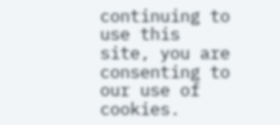continuing to use this site, you are consenting to our use of cookies.